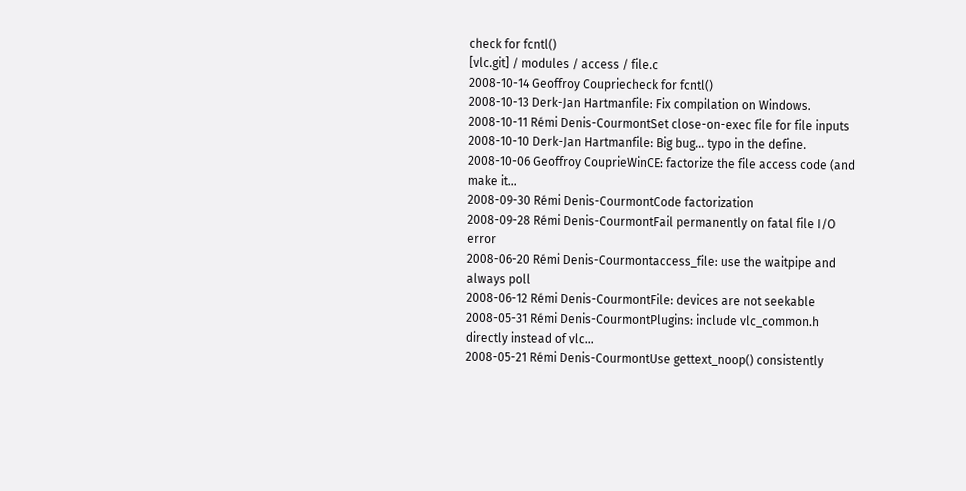check for fcntl()
[vlc.git] / modules / access / file.c
2008-10-14 Geoffroy Coupriecheck for fcntl()
2008-10-13 Derk-Jan Hartmanfile: Fix compilation on Windows.
2008-10-11 Rémi Denis-CourmontSet close-on-exec file for file inputs
2008-10-10 Derk-Jan Hartmanfile: Big bug... typo in the define.
2008-10-06 Geoffroy CouprieWinCE: factorize the file access code (and make it...
2008-09-30 Rémi Denis-CourmontCode factorization
2008-09-28 Rémi Denis-CourmontFail permanently on fatal file I/O error
2008-06-20 Rémi Denis-Courmontaccess_file: use the waitpipe and always poll
2008-06-12 Rémi Denis-CourmontFile: devices are not seekable
2008-05-31 Rémi Denis-CourmontPlugins: include vlc_common.h directly instead of vlc...
2008-05-21 Rémi Denis-CourmontUse gettext_noop() consistently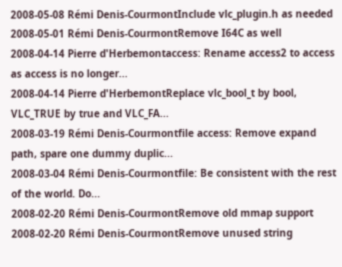2008-05-08 Rémi Denis-CourmontInclude vlc_plugin.h as needed
2008-05-01 Rémi Denis-CourmontRemove I64C as well
2008-04-14 Pierre d'Herbemontaccess: Rename access2 to access as access is no longer...
2008-04-14 Pierre d'HerbemontReplace vlc_bool_t by bool, VLC_TRUE by true and VLC_FA...
2008-03-19 Rémi Denis-Courmontfile access: Remove expand path, spare one dummy duplic...
2008-03-04 Rémi Denis-Courmontfile: Be consistent with the rest of the world. Do...
2008-02-20 Rémi Denis-CourmontRemove old mmap support
2008-02-20 Rémi Denis-CourmontRemove unused string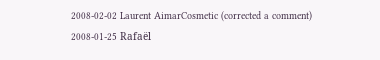2008-02-02 Laurent AimarCosmetic (corrected a comment)
2008-01-25 Rafaël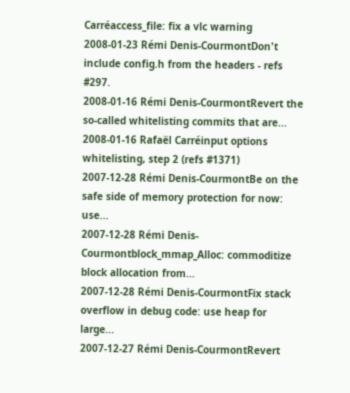Carréaccess_file: fix a vlc warning
2008-01-23 Rémi Denis-CourmontDon't include config.h from the headers - refs #297.
2008-01-16 Rémi Denis-CourmontRevert the so-called whitelisting commits that are...
2008-01-16 Rafaël Carréinput options whitelisting, step 2 (refs #1371)
2007-12-28 Rémi Denis-CourmontBe on the safe side of memory protection for now: use...
2007-12-28 Rémi Denis-Courmontblock_mmap_Alloc: commoditize block allocation from...
2007-12-28 Rémi Denis-CourmontFix stack overflow in debug code: use heap for large...
2007-12-27 Rémi Denis-CourmontRevert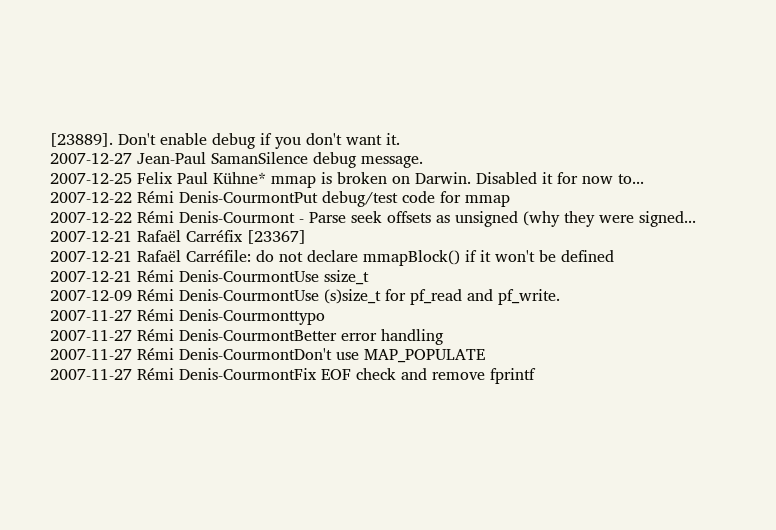[23889]. Don't enable debug if you don't want it.
2007-12-27 Jean-Paul SamanSilence debug message.
2007-12-25 Felix Paul Kühne* mmap is broken on Darwin. Disabled it for now to...
2007-12-22 Rémi Denis-CourmontPut debug/test code for mmap
2007-12-22 Rémi Denis-Courmont - Parse seek offsets as unsigned (why they were signed...
2007-12-21 Rafaël Carréfix [23367]
2007-12-21 Rafaël Carréfile: do not declare mmapBlock() if it won't be defined
2007-12-21 Rémi Denis-CourmontUse ssize_t
2007-12-09 Rémi Denis-CourmontUse (s)size_t for pf_read and pf_write.
2007-11-27 Rémi Denis-Courmonttypo
2007-11-27 Rémi Denis-CourmontBetter error handling
2007-11-27 Rémi Denis-CourmontDon't use MAP_POPULATE
2007-11-27 Rémi Denis-CourmontFix EOF check and remove fprintf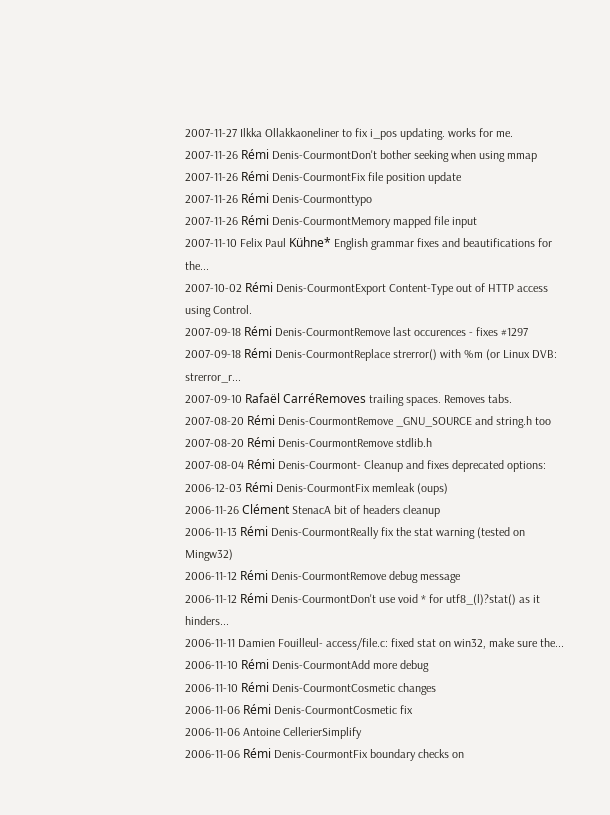2007-11-27 Ilkka Ollakkaoneliner to fix i_pos updating. works for me.
2007-11-26 Rémi Denis-CourmontDon't bother seeking when using mmap
2007-11-26 Rémi Denis-CourmontFix file position update
2007-11-26 Rémi Denis-Courmonttypo
2007-11-26 Rémi Denis-CourmontMemory mapped file input
2007-11-10 Felix Paul Kühne* English grammar fixes and beautifications for the...
2007-10-02 Rémi Denis-CourmontExport Content-Type out of HTTP access using Control.
2007-09-18 Rémi Denis-CourmontRemove last occurences - fixes #1297
2007-09-18 Rémi Denis-CourmontReplace strerror() with %m (or Linux DVB: strerror_r...
2007-09-10 Rafaël CarréRemoves trailing spaces. Removes tabs.
2007-08-20 Rémi Denis-CourmontRemove _GNU_SOURCE and string.h too
2007-08-20 Rémi Denis-CourmontRemove stdlib.h
2007-08-04 Rémi Denis-Courmont- Cleanup and fixes deprecated options:
2006-12-03 Rémi Denis-CourmontFix memleak (oups)
2006-11-26 Clément StenacA bit of headers cleanup
2006-11-13 Rémi Denis-CourmontReally fix the stat warning (tested on Mingw32)
2006-11-12 Rémi Denis-CourmontRemove debug message
2006-11-12 Rémi Denis-CourmontDon't use void * for utf8_(l)?stat() as it hinders...
2006-11-11 Damien Fouilleul- access/file.c: fixed stat on win32, make sure the...
2006-11-10 Rémi Denis-CourmontAdd more debug
2006-11-10 Rémi Denis-CourmontCosmetic changes
2006-11-06 Rémi Denis-CourmontCosmetic fix
2006-11-06 Antoine CellerierSimplify
2006-11-06 Rémi Denis-CourmontFix boundary checks on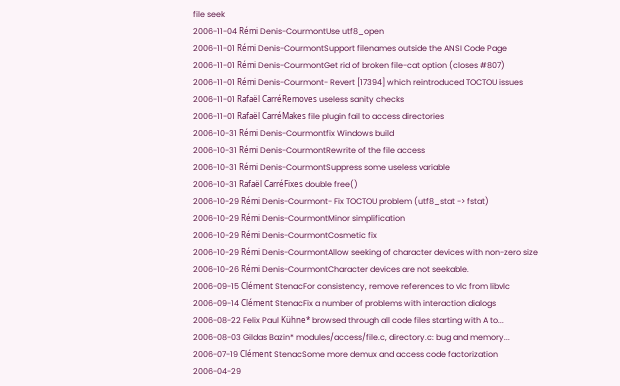file seek
2006-11-04 Rémi Denis-CourmontUse utf8_open
2006-11-01 Rémi Denis-CourmontSupport filenames outside the ANSI Code Page
2006-11-01 Rémi Denis-CourmontGet rid of broken file-cat option (closes #807)
2006-11-01 Rémi Denis-Courmont- Revert [17394] which reintroduced TOCTOU issues
2006-11-01 Rafaël CarréRemoves useless sanity checks
2006-11-01 Rafaël CarréMakes file plugin fail to access directories
2006-10-31 Rémi Denis-Courmontfix Windows build
2006-10-31 Rémi Denis-CourmontRewrite of the file access
2006-10-31 Rémi Denis-CourmontSuppress some useless variable
2006-10-31 Rafaël CarréFixes double free()
2006-10-29 Rémi Denis-Courmont- Fix TOCTOU problem (utf8_stat -> fstat)
2006-10-29 Rémi Denis-CourmontMinor simplification
2006-10-29 Rémi Denis-CourmontCosmetic fix
2006-10-29 Rémi Denis-CourmontAllow seeking of character devices with non-zero size
2006-10-26 Rémi Denis-CourmontCharacter devices are not seekable.
2006-09-15 Clément StenacFor consistency, remove references to vlc from libvlc
2006-09-14 Clément StenacFix a number of problems with interaction dialogs
2006-08-22 Felix Paul Kühne* browsed through all code files starting with A to...
2006-08-03 Gildas Bazin* modules/access/file.c, directory.c: bug and memory...
2006-07-19 Clément StenacSome more demux and access code factorization
2006-04-29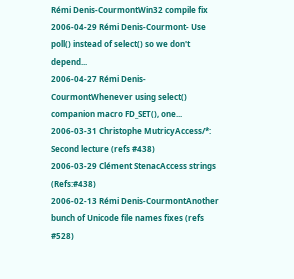Rémi Denis-CourmontWin32 compile fix
2006-04-29 Rémi Denis-Courmont- Use poll() instead of select() so we don't depend...
2006-04-27 Rémi Denis-CourmontWhenever using select() companion macro FD_SET(), one...
2006-03-31 Christophe MutricyAccess/*: Second lecture (refs #438)
2006-03-29 Clément StenacAccess strings (Refs:#438)
2006-02-13 Rémi Denis-CourmontAnother bunch of Unicode file names fixes (refs #528)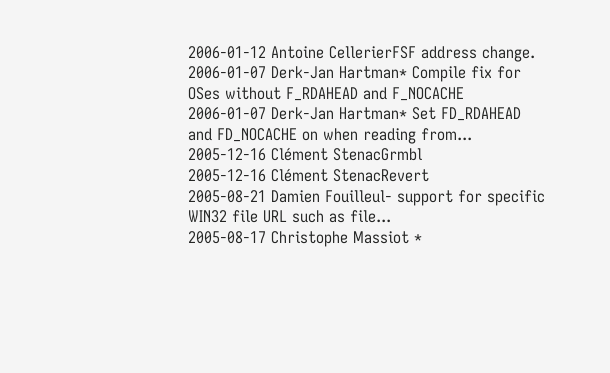2006-01-12 Antoine CellerierFSF address change.
2006-01-07 Derk-Jan Hartman* Compile fix for OSes without F_RDAHEAD and F_NOCACHE
2006-01-07 Derk-Jan Hartman* Set FD_RDAHEAD and FD_NOCACHE on when reading from...
2005-12-16 Clément StenacGrmbl
2005-12-16 Clément StenacRevert
2005-08-21 Damien Fouilleul- support for specific WIN32 file URL such as file...
2005-08-17 Christophe Massiot *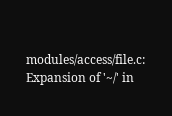modules/access/file.c: Expansion of '~/' in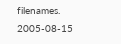filenames.
2005-08-15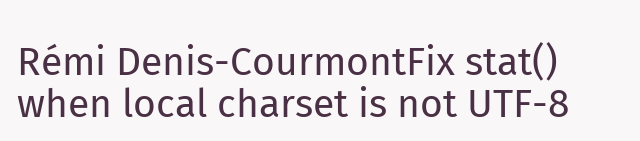Rémi Denis-CourmontFix stat() when local charset is not UTF-8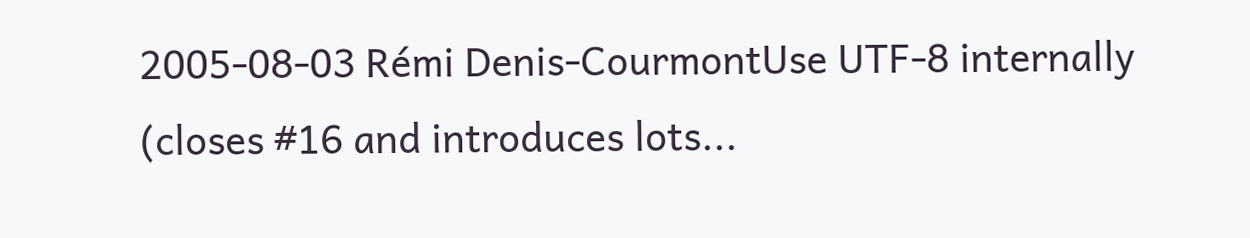2005-08-03 Rémi Denis-CourmontUse UTF-8 internally (closes #16 and introduces lots...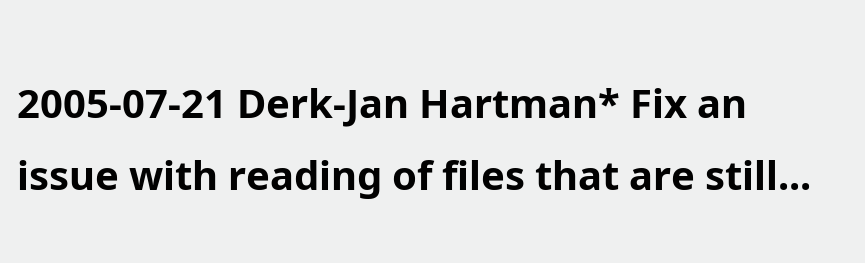2005-07-21 Derk-Jan Hartman* Fix an issue with reading of files that are still...